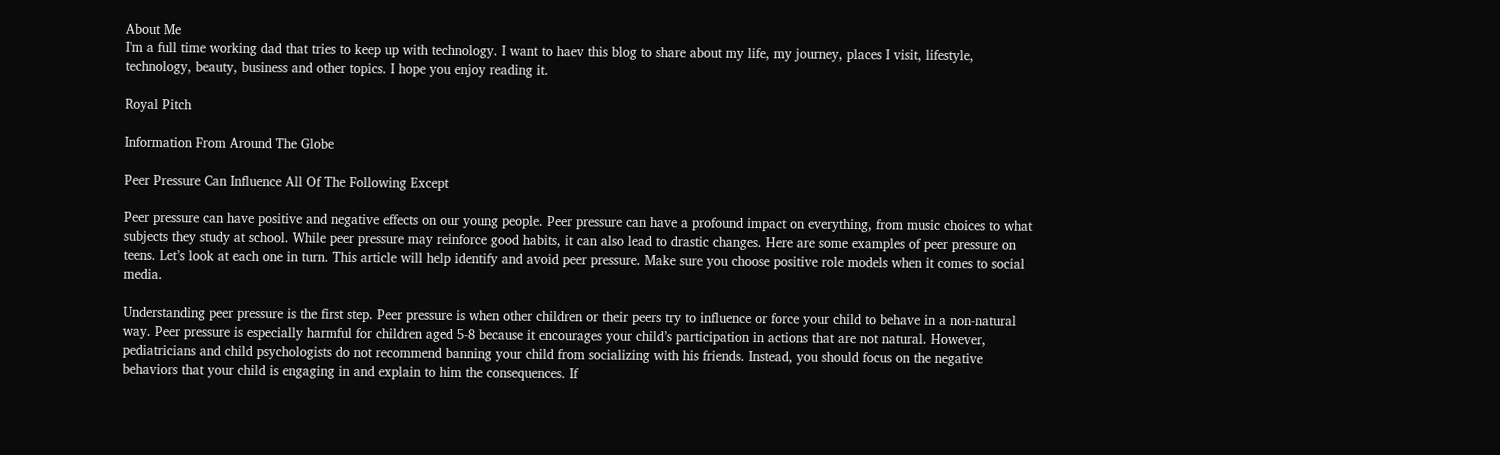About Me
I'm a full time working dad that tries to keep up with technology. I want to haev this blog to share about my life, my journey, places I visit, lifestyle, technology, beauty, business and other topics. I hope you enjoy reading it.

Royal Pitch

Information From Around The Globe

Peer Pressure Can Influence All Of The Following Except

Peer pressure can have positive and negative effects on our young people. Peer pressure can have a profound impact on everything, from music choices to what subjects they study at school. While peer pressure may reinforce good habits, it can also lead to drastic changes. Here are some examples of peer pressure on teens. Let’s look at each one in turn. This article will help identify and avoid peer pressure. Make sure you choose positive role models when it comes to social media.

Understanding peer pressure is the first step. Peer pressure is when other children or their peers try to influence or force your child to behave in a non-natural way. Peer pressure is especially harmful for children aged 5-8 because it encourages your child’s participation in actions that are not natural. However, pediatricians and child psychologists do not recommend banning your child from socializing with his friends. Instead, you should focus on the negative behaviors that your child is engaging in and explain to him the consequences. If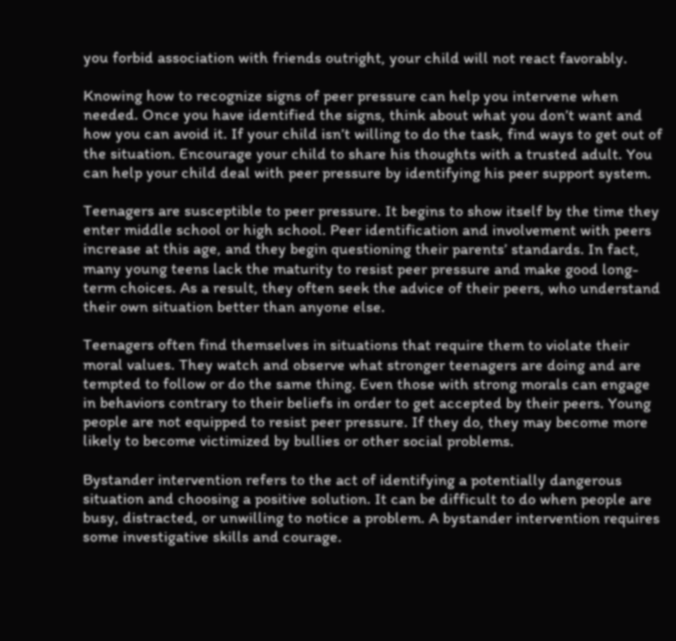you forbid association with friends outright, your child will not react favorably.

Knowing how to recognize signs of peer pressure can help you intervene when needed. Once you have identified the signs, think about what you don’t want and how you can avoid it. If your child isn’t willing to do the task, find ways to get out of the situation. Encourage your child to share his thoughts with a trusted adult. You can help your child deal with peer pressure by identifying his peer support system.

Teenagers are susceptible to peer pressure. It begins to show itself by the time they enter middle school or high school. Peer identification and involvement with peers increase at this age, and they begin questioning their parents’ standards. In fact, many young teens lack the maturity to resist peer pressure and make good long-term choices. As a result, they often seek the advice of their peers, who understand their own situation better than anyone else.

Teenagers often find themselves in situations that require them to violate their moral values. They watch and observe what stronger teenagers are doing and are tempted to follow or do the same thing. Even those with strong morals can engage in behaviors contrary to their beliefs in order to get accepted by their peers. Young people are not equipped to resist peer pressure. If they do, they may become more likely to become victimized by bullies or other social problems.

Bystander intervention refers to the act of identifying a potentially dangerous situation and choosing a positive solution. It can be difficult to do when people are busy, distracted, or unwilling to notice a problem. A bystander intervention requires some investigative skills and courage.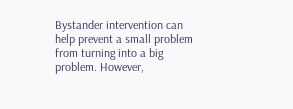Bystander intervention can help prevent a small problem from turning into a big problem. However,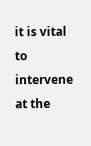it is vital to intervene at the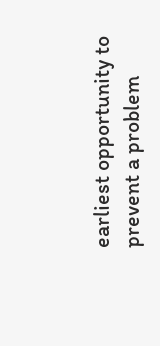earliest opportunity to prevent a problem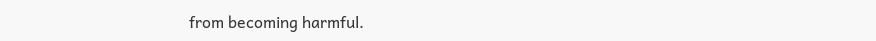from becoming harmful.